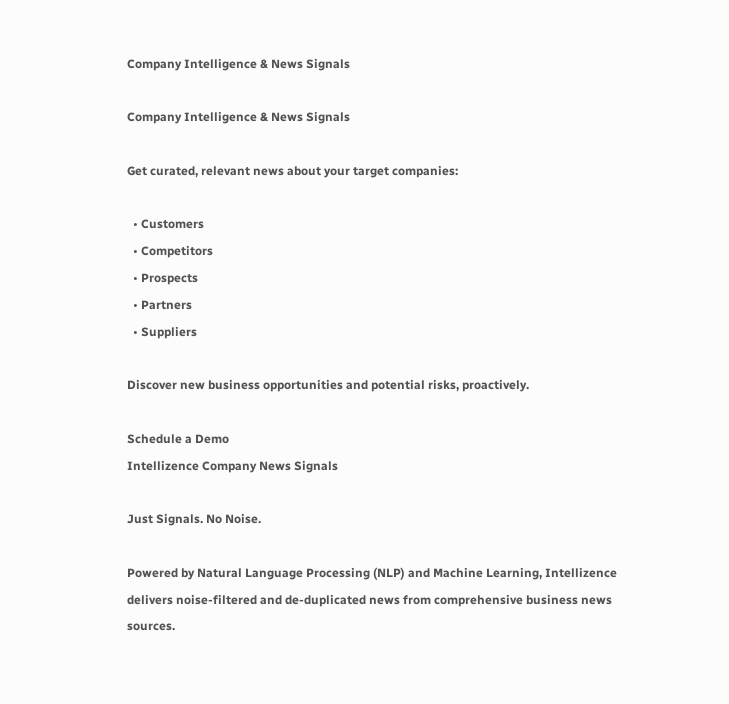Company Intelligence & News Signals

Company Intelligence & News Signals

Get curated, relevant news about your target companies:

  • Customers
  • Competitors
  • Prospects
  • Partners
  • Suppliers

Discover new business opportunities and potential risks, proactively.

Schedule a Demo
Intellizence Company News Signals

Just Signals. No Noise.

Powered by Natural Language Processing (NLP) and Machine Learning, Intellizence delivers noise-filtered and de-duplicated news from comprehensive business news sources.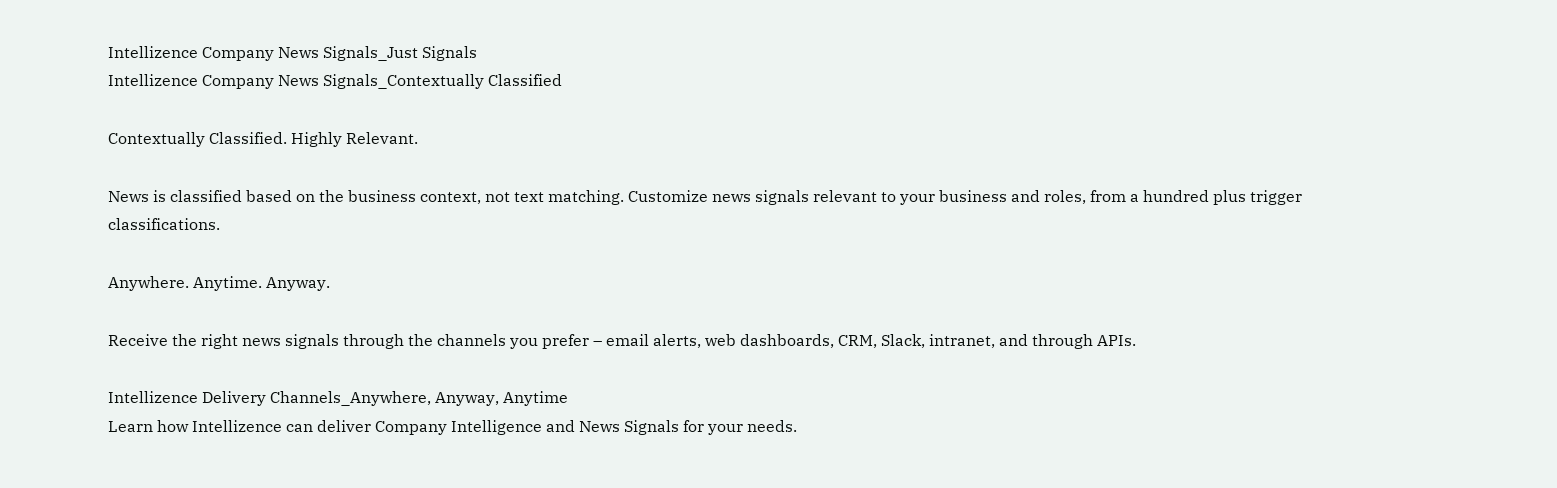Intellizence Company News Signals_Just Signals
Intellizence Company News Signals_Contextually Classified

Contextually Classified. Highly Relevant.

News is classified based on the business context, not text matching. Customize news signals relevant to your business and roles, from a hundred plus trigger classifications.

Anywhere. Anytime. Anyway.

Receive the right news signals through the channels you prefer – email alerts, web dashboards, CRM, Slack, intranet, and through APIs.

Intellizence Delivery Channels_Anywhere, Anyway, Anytime
Learn how Intellizence can deliver Company Intelligence and News Signals for your needs.